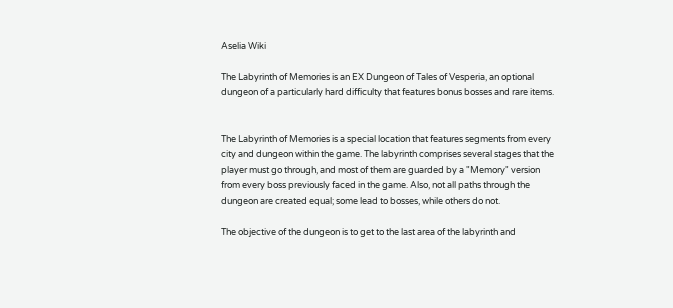Aselia Wiki

The Labyrinth of Memories is an EX Dungeon of Tales of Vesperia, an optional dungeon of a particularly hard difficulty that features bonus bosses and rare items.


The Labyrinth of Memories is a special location that features segments from every city and dungeon within the game. The labyrinth comprises several stages that the player must go through, and most of them are guarded by a "Memory" version from every boss previously faced in the game. Also, not all paths through the dungeon are created equal; some lead to bosses, while others do not.

The objective of the dungeon is to get to the last area of the labyrinth and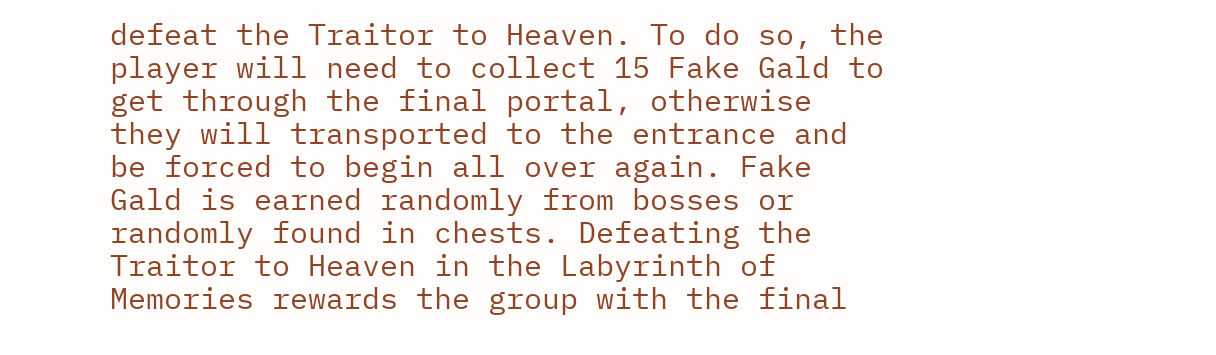defeat the Traitor to Heaven. To do so, the player will need to collect 15 Fake Gald to get through the final portal, otherwise they will transported to the entrance and be forced to begin all over again. Fake Gald is earned randomly from bosses or randomly found in chests. Defeating the Traitor to Heaven in the Labyrinth of Memories rewards the group with the final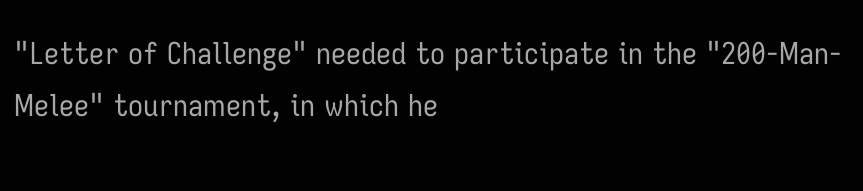"Letter of Challenge" needed to participate in the "200-Man-Melee" tournament, in which he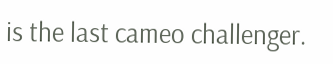is the last cameo challenger.